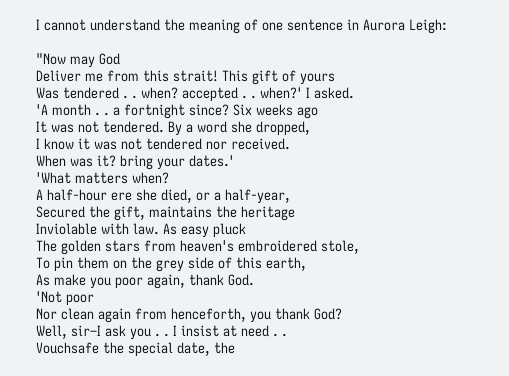I cannot understand the meaning of one sentence in Aurora Leigh:

"Now may God
Deliver me from this strait! This gift of yours
Was tendered . . when? accepted . . when?' I asked.
'A month . . a fortnight since? Six weeks ago
It was not tendered. By a word she dropped,
I know it was not tendered nor received.
When was it? bring your dates.'
'What matters when?
A half-hour ere she died, or a half-year,
Secured the gift, maintains the heritage
Inviolable with law. As easy pluck
The golden stars from heaven's embroidered stole,
To pin them on the grey side of this earth,
As make you poor again, thank God.
'Not poor
Nor clean again from henceforth, you thank God?
Well, sir–I ask you . . I insist at need . .
Vouchsafe the special date, the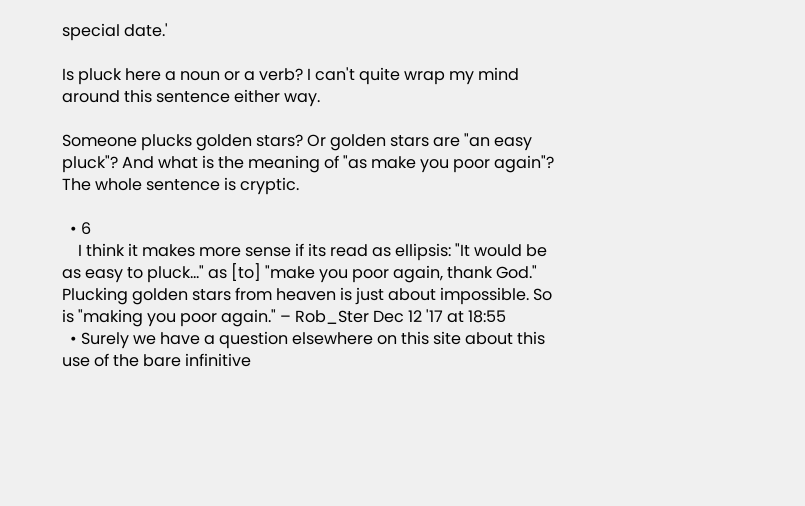special date.'

Is pluck here a noun or a verb? I can't quite wrap my mind around this sentence either way.

Someone plucks golden stars? Or golden stars are "an easy pluck"? And what is the meaning of "as make you poor again"? The whole sentence is cryptic.

  • 6
    I think it makes more sense if its read as ellipsis: "It would be as easy to pluck..." as [to] "make you poor again, thank God." Plucking golden stars from heaven is just about impossible. So is "making you poor again." – Rob_Ster Dec 12 '17 at 18:55
  • Surely we have a question elsewhere on this site about this use of the bare infinitive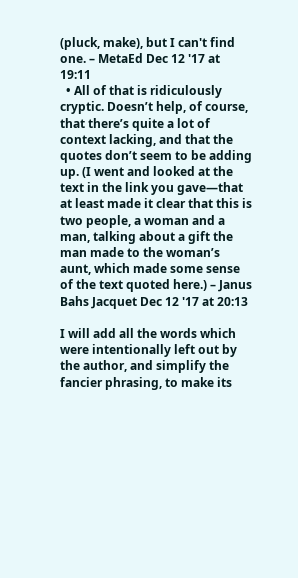(pluck, make), but I can't find one. – MetaEd Dec 12 '17 at 19:11
  • All of that is ridiculously cryptic. Doesn’t help, of course, that there’s quite a lot of context lacking, and that the quotes don’t seem to be adding up. (I went and looked at the text in the link you gave—that at least made it clear that this is two people, a woman and a man, talking about a gift the man made to the woman’s aunt, which made some sense of the text quoted here.) – Janus Bahs Jacquet Dec 12 '17 at 20:13

I will add all the words which were intentionally left out by the author, and simplify the fancier phrasing, to make its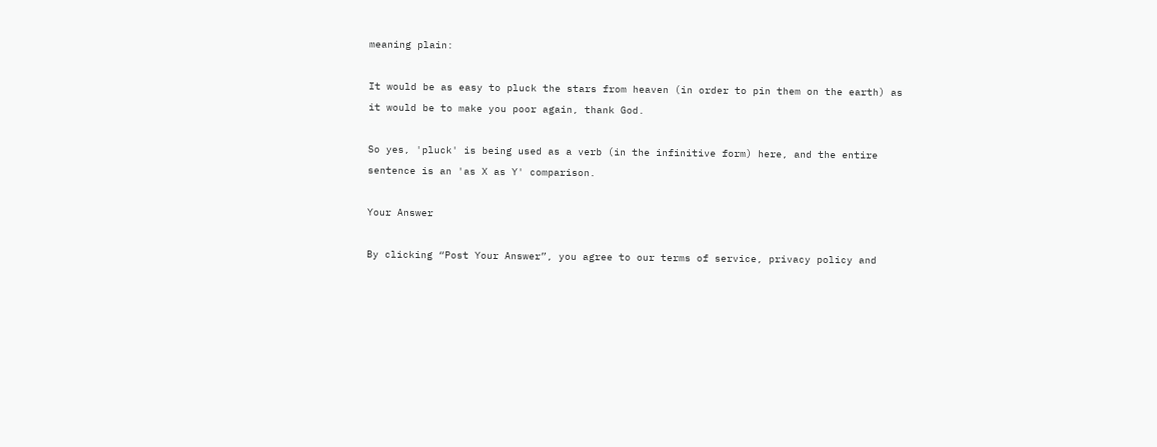meaning plain:

It would be as easy to pluck the stars from heaven (in order to pin them on the earth) as it would be to make you poor again, thank God.

So yes, 'pluck' is being used as a verb (in the infinitive form) here, and the entire sentence is an 'as X as Y' comparison.

Your Answer

By clicking “Post Your Answer”, you agree to our terms of service, privacy policy and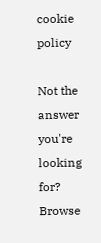cookie policy

Not the answer you're looking for? Browse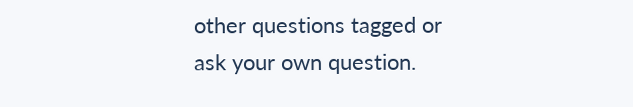other questions tagged or ask your own question.